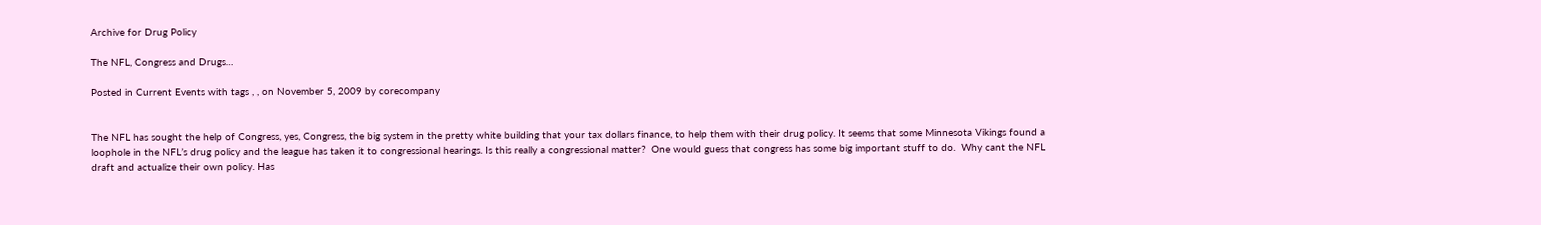Archive for Drug Policy

The NFL, Congress and Drugs…

Posted in Current Events with tags , , on November 5, 2009 by corecompany


The NFL has sought the help of Congress, yes, Congress, the big system in the pretty white building that your tax dollars finance, to help them with their drug policy. It seems that some Minnesota Vikings found a loophole in the NFL’s drug policy and the league has taken it to congressional hearings. Is this really a congressional matter?  One would guess that congress has some big important stuff to do.  Why cant the NFL draft and actualize their own policy. Has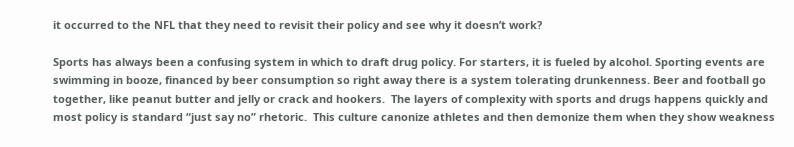it occurred to the NFL that they need to revisit their policy and see why it doesn’t work?

Sports has always been a confusing system in which to draft drug policy. For starters, it is fueled by alcohol. Sporting events are swimming in booze, financed by beer consumption so right away there is a system tolerating drunkenness. Beer and football go together, like peanut butter and jelly or crack and hookers.  The layers of complexity with sports and drugs happens quickly and most policy is standard “just say no” rhetoric.  This culture canonize athletes and then demonize them when they show weakness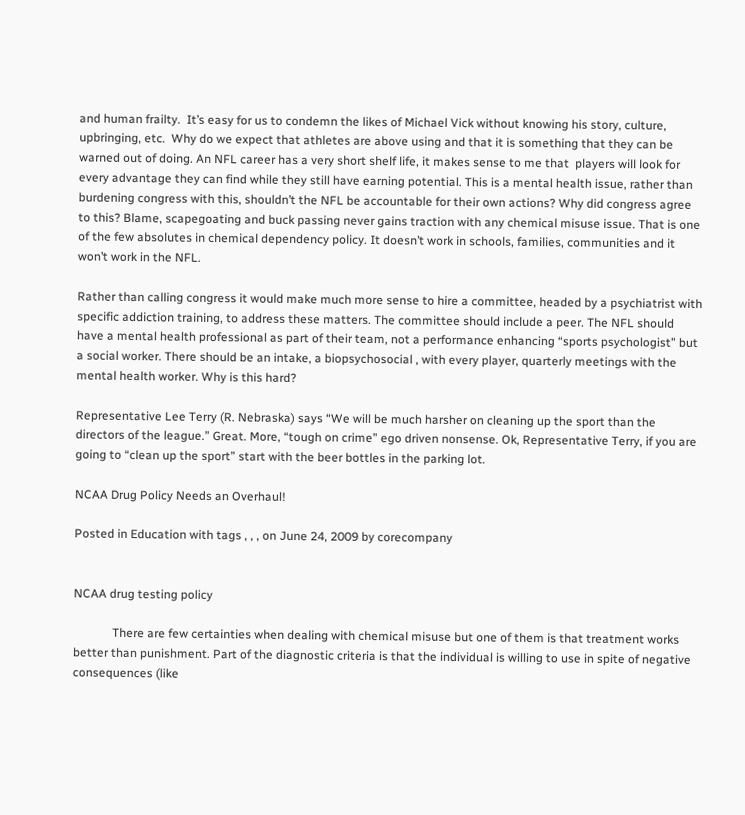and human frailty.  It’s easy for us to condemn the likes of Michael Vick without knowing his story, culture, upbringing, etc.  Why do we expect that athletes are above using and that it is something that they can be warned out of doing. An NFL career has a very short shelf life, it makes sense to me that  players will look for every advantage they can find while they still have earning potential. This is a mental health issue, rather than burdening congress with this, shouldn’t the NFL be accountable for their own actions? Why did congress agree to this? Blame, scapegoating and buck passing never gains traction with any chemical misuse issue. That is one of the few absolutes in chemical dependency policy. It doesn’t work in schools, families, communities and it won’t work in the NFL.

Rather than calling congress it would make much more sense to hire a committee, headed by a psychiatrist with specific addiction training, to address these matters. The committee should include a peer. The NFL should have a mental health professional as part of their team, not a performance enhancing “sports psychologist” but a social worker. There should be an intake, a biopsychosocial , with every player, quarterly meetings with the mental health worker. Why is this hard?

Representative Lee Terry (R. Nebraska) says “We will be much harsher on cleaning up the sport than the directors of the league.” Great. More, “tough on crime” ego driven nonsense. Ok, Representative Terry, if you are going to “clean up the sport” start with the beer bottles in the parking lot.

NCAA Drug Policy Needs an Overhaul!

Posted in Education with tags , , , on June 24, 2009 by corecompany


NCAA drug testing policy

             There are few certainties when dealing with chemical misuse but one of them is that treatment works better than punishment. Part of the diagnostic criteria is that the individual is willing to use in spite of negative consequences (like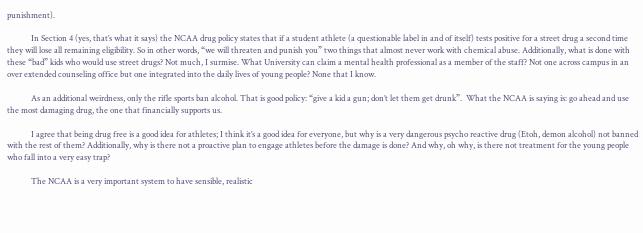punishment).

            In Section 4 (yes, that’s what it says) the NCAA drug policy states that if a student athlete (a questionable label in and of itself) tests positive for a street drug a second time they will lose all remaining eligibility. So in other words, “we will threaten and punish you” two things that almost never work with chemical abuse. Additionally, what is done with these “bad” kids who would use street drugs? Not much, I surmise. What University can claim a mental health professional as a member of the staff? Not one across campus in an over extended counseling office but one integrated into the daily lives of young people? None that I know.

            As an additional weirdness, only the rifle sports ban alcohol. That is good policy: “give a kid a gun; don’t let them get drunk”.  What the NCAA is saying is: go ahead and use the most damaging drug, the one that financially supports us.

            I agree that being drug free is a good idea for athletes; I think it’s a good idea for everyone, but why is a very dangerous psycho reactive drug (Etoh, demon alcohol) not banned with the rest of them? Additionally, why is there not a proactive plan to engage athletes before the damage is done? And why, oh why, is there not treatment for the young people who fall into a very easy trap?

            The NCAA is a very important system to have sensible, realistic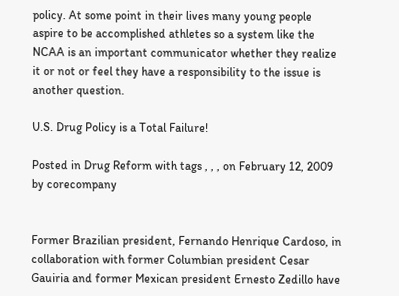policy. At some point in their lives many young people aspire to be accomplished athletes so a system like the NCAA is an important communicator whether they realize it or not or feel they have a responsibility to the issue is another question.

U.S. Drug Policy is a Total Failure!

Posted in Drug Reform with tags , , , on February 12, 2009 by corecompany


Former Brazilian president, Fernando Henrique Cardoso, in collaboration with former Columbian president Cesar Gauiria and former Mexican president Ernesto Zedillo have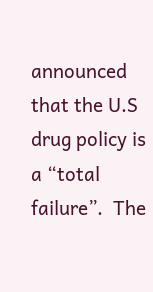announced that the U.S drug policy is a “total failure”.  The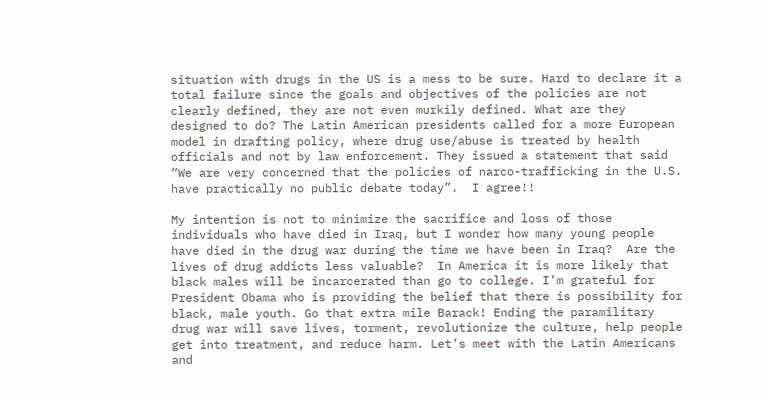situation with drugs in the US is a mess to be sure. Hard to declare it a total failure since the goals and objectives of the policies are not clearly defined, they are not even murkily defined. What are they designed to do? The Latin American presidents called for a more European model in drafting policy, where drug use/abuse is treated by health officials and not by law enforcement. They issued a statement that said “We are very concerned that the policies of narco-trafficking in the U.S. have practically no public debate today”.  I agree!!

My intention is not to minimize the sacrifice and loss of those individuals who have died in Iraq, but I wonder how many young people have died in the drug war during the time we have been in Iraq?  Are the lives of drug addicts less valuable?  In America it is more likely that black males will be incarcerated than go to college. I’m grateful for President Obama who is providing the belief that there is possibility for black, male youth. Go that extra mile Barack! Ending the paramilitary drug war will save lives, torment, revolutionize the culture, help people get into treatment, and reduce harm. Let’s meet with the Latin Americans and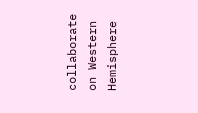collaborate on Western Hemisphere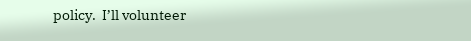policy.  I’ll volunteer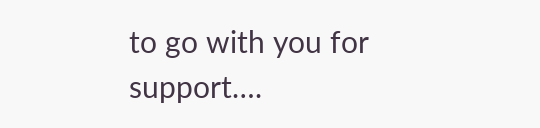to go with you for support….